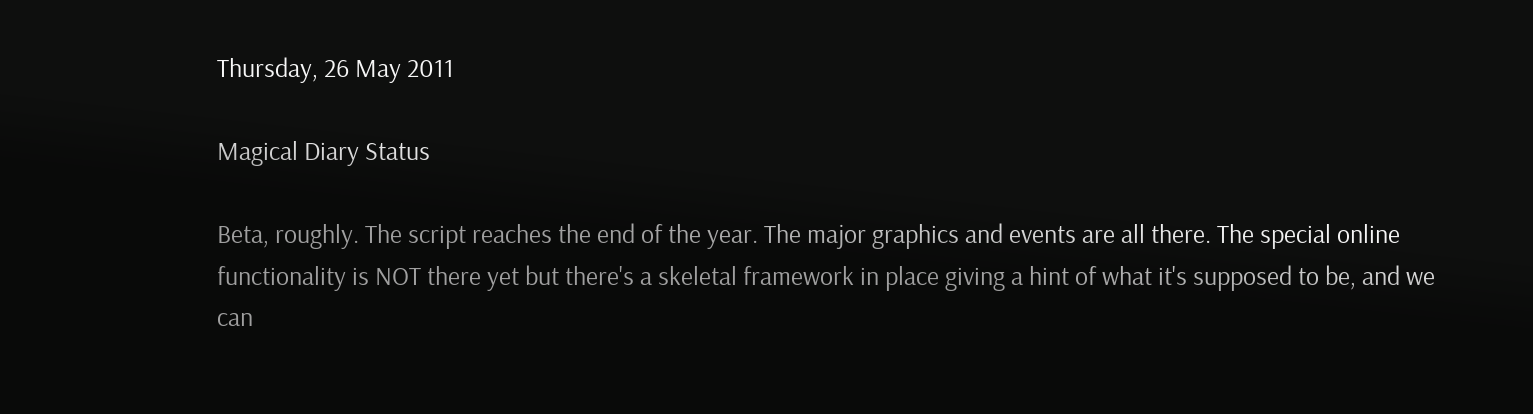Thursday, 26 May 2011

Magical Diary Status

Beta, roughly. The script reaches the end of the year. The major graphics and events are all there. The special online functionality is NOT there yet but there's a skeletal framework in place giving a hint of what it's supposed to be, and we can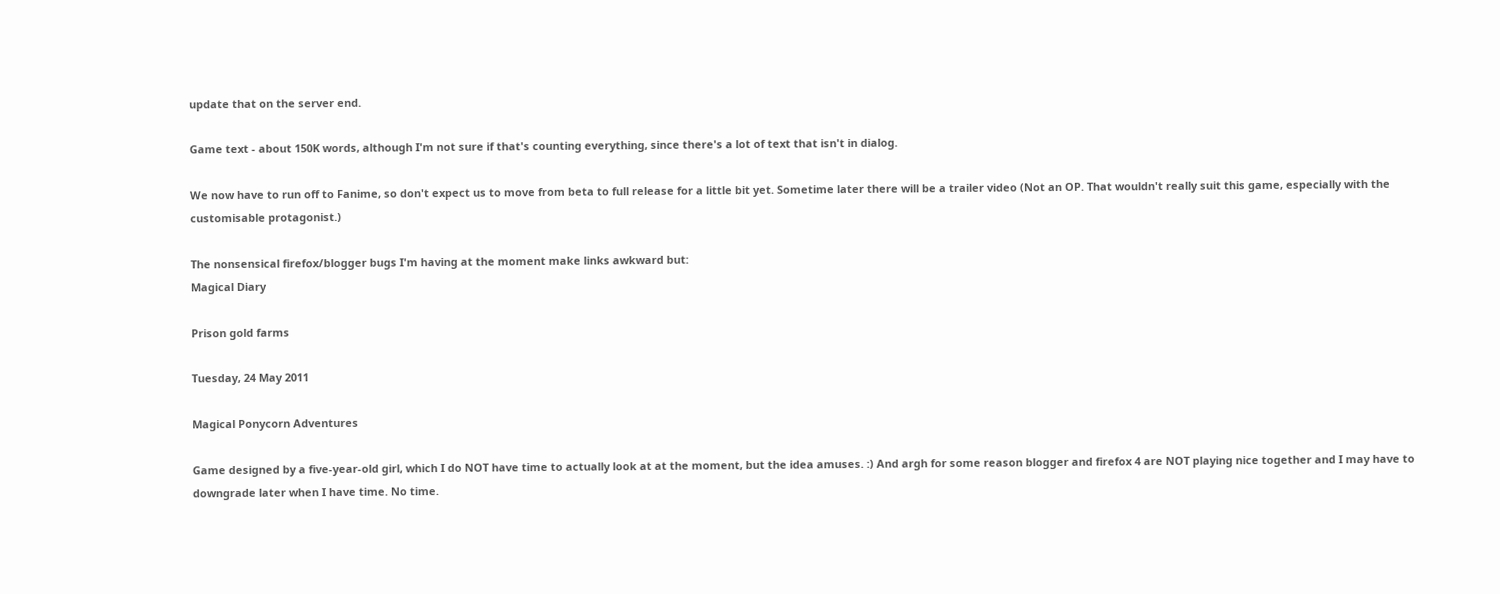update that on the server end.

Game text - about 150K words, although I'm not sure if that's counting everything, since there's a lot of text that isn't in dialog.

We now have to run off to Fanime, so don't expect us to move from beta to full release for a little bit yet. Sometime later there will be a trailer video (Not an OP. That wouldn't really suit this game, especially with the customisable protagonist.)

The nonsensical firefox/blogger bugs I'm having at the moment make links awkward but:
Magical Diary

Prison gold farms

Tuesday, 24 May 2011

Magical Ponycorn Adventures

Game designed by a five-year-old girl, which I do NOT have time to actually look at at the moment, but the idea amuses. :) And argh for some reason blogger and firefox 4 are NOT playing nice together and I may have to downgrade later when I have time. No time.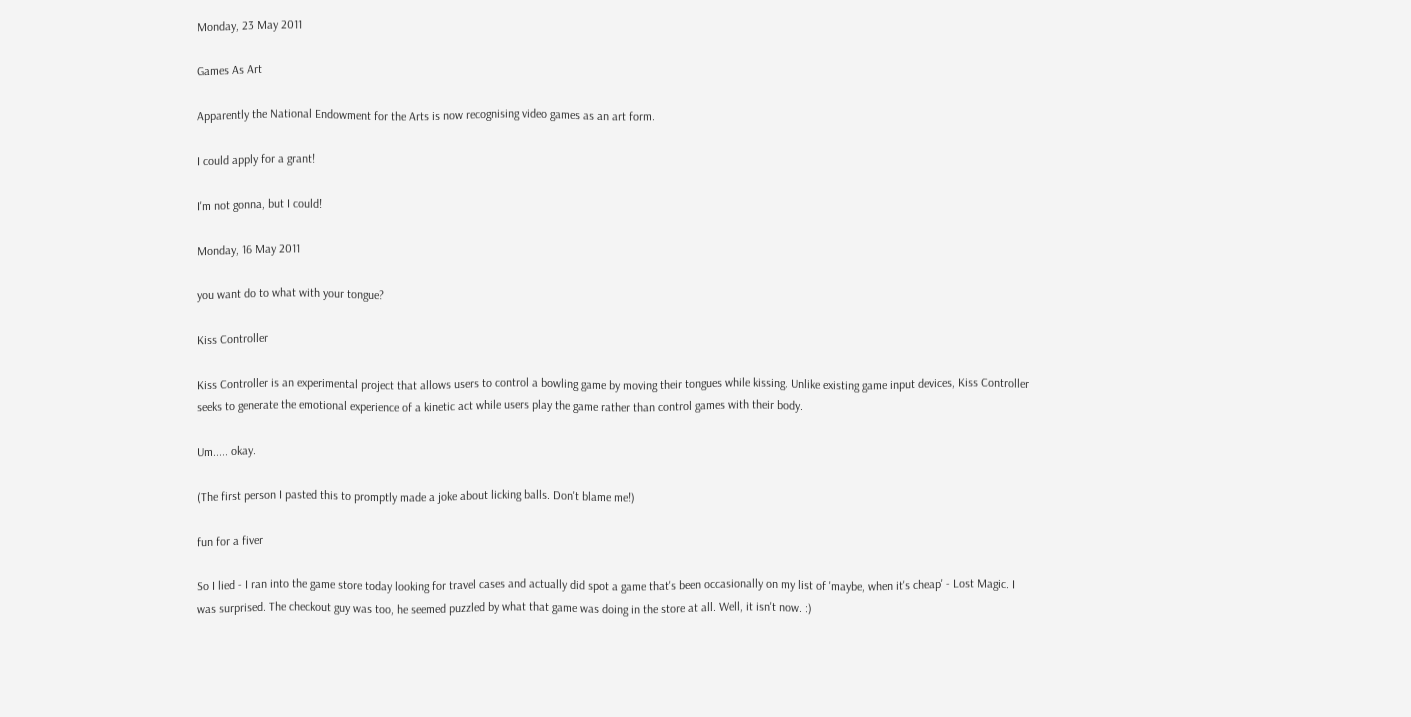Monday, 23 May 2011

Games As Art

Apparently the National Endowment for the Arts is now recognising video games as an art form.

I could apply for a grant!

I'm not gonna, but I could!

Monday, 16 May 2011

you want do to what with your tongue?

Kiss Controller

Kiss Controller is an experimental project that allows users to control a bowling game by moving their tongues while kissing. Unlike existing game input devices, Kiss Controller seeks to generate the emotional experience of a kinetic act while users play the game rather than control games with their body.

Um..... okay.

(The first person I pasted this to promptly made a joke about licking balls. Don't blame me!)

fun for a fiver

So I lied - I ran into the game store today looking for travel cases and actually did spot a game that's been occasionally on my list of 'maybe, when it's cheap' - Lost Magic. I was surprised. The checkout guy was too, he seemed puzzled by what that game was doing in the store at all. Well, it isn't now. :)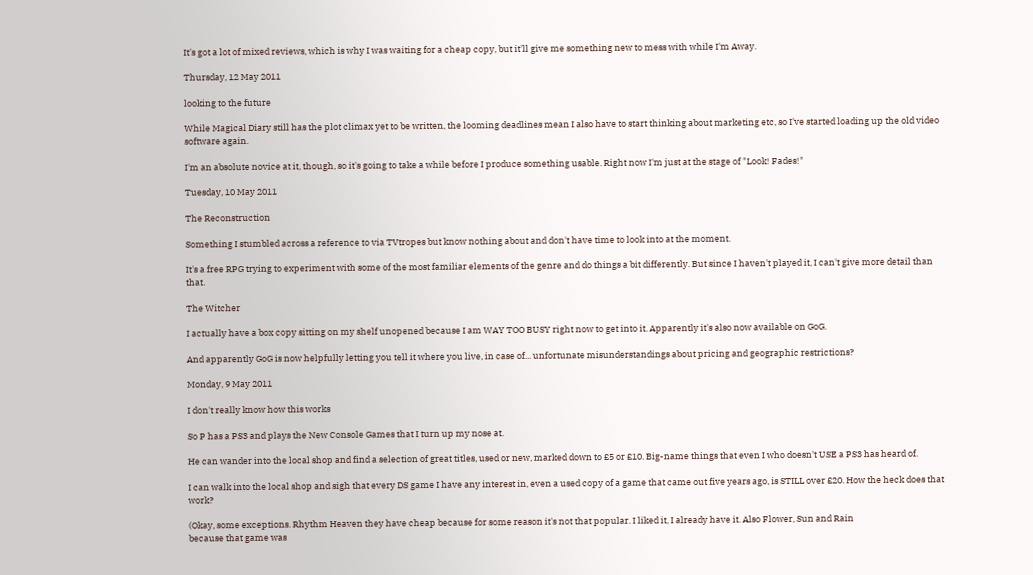It's got a lot of mixed reviews, which is why I was waiting for a cheap copy, but it'll give me something new to mess with while I'm Away.

Thursday, 12 May 2011

looking to the future

While Magical Diary still has the plot climax yet to be written, the looming deadlines mean I also have to start thinking about marketing etc, so I've started loading up the old video software again.

I'm an absolute novice at it, though, so it's going to take a while before I produce something usable. Right now I'm just at the stage of "Look! Fades!"

Tuesday, 10 May 2011

The Reconstruction

Something I stumbled across a reference to via TVtropes but know nothing about and don't have time to look into at the moment.

It's a free RPG trying to experiment with some of the most familiar elements of the genre and do things a bit differently. But since I haven't played it, I can't give more detail than that.

The Witcher

I actually have a box copy sitting on my shelf unopened because I am WAY TOO BUSY right now to get into it. Apparently it's also now available on GoG.

And apparently GoG is now helpfully letting you tell it where you live, in case of... unfortunate misunderstandings about pricing and geographic restrictions?

Monday, 9 May 2011

I don't really know how this works

So P has a PS3 and plays the New Console Games that I turn up my nose at.

He can wander into the local shop and find a selection of great titles, used or new, marked down to £5 or £10. Big-name things that even I who doesn't USE a PS3 has heard of.

I can walk into the local shop and sigh that every DS game I have any interest in, even a used copy of a game that came out five years ago, is STILL over £20. How the heck does that work?

(Okay, some exceptions. Rhythm Heaven they have cheap because for some reason it's not that popular. I liked it, I already have it. Also Flower, Sun and Rain
because that game was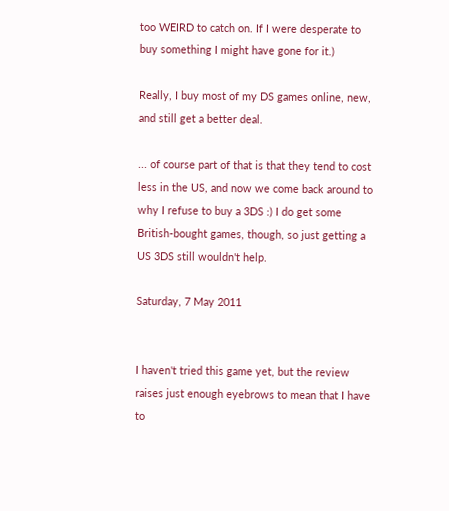too WEIRD to catch on. If I were desperate to buy something I might have gone for it.)

Really, I buy most of my DS games online, new, and still get a better deal.

... of course part of that is that they tend to cost less in the US, and now we come back around to why I refuse to buy a 3DS :) I do get some British-bought games, though, so just getting a US 3DS still wouldn't help.

Saturday, 7 May 2011


I haven't tried this game yet, but the review raises just enough eyebrows to mean that I have to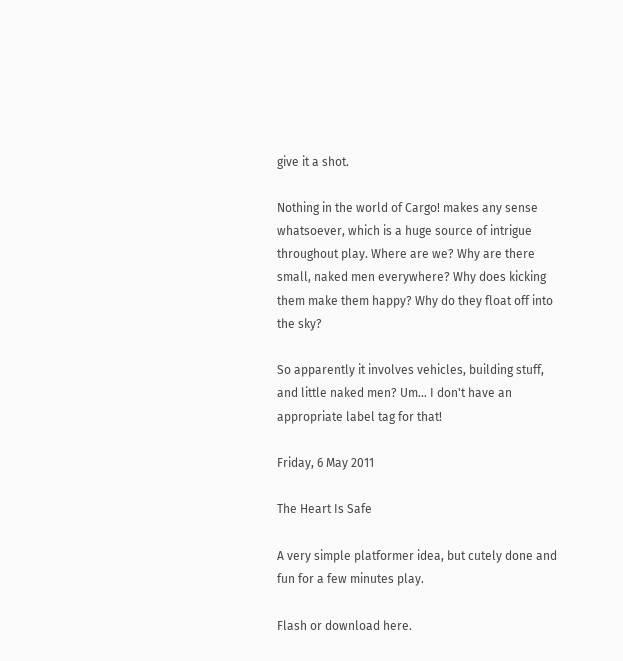give it a shot.

Nothing in the world of Cargo! makes any sense whatsoever, which is a huge source of intrigue throughout play. Where are we? Why are there small, naked men everywhere? Why does kicking them make them happy? Why do they float off into the sky?

So apparently it involves vehicles, building stuff, and little naked men? Um... I don't have an appropriate label tag for that!

Friday, 6 May 2011

The Heart Is Safe

A very simple platformer idea, but cutely done and fun for a few minutes play.

Flash or download here.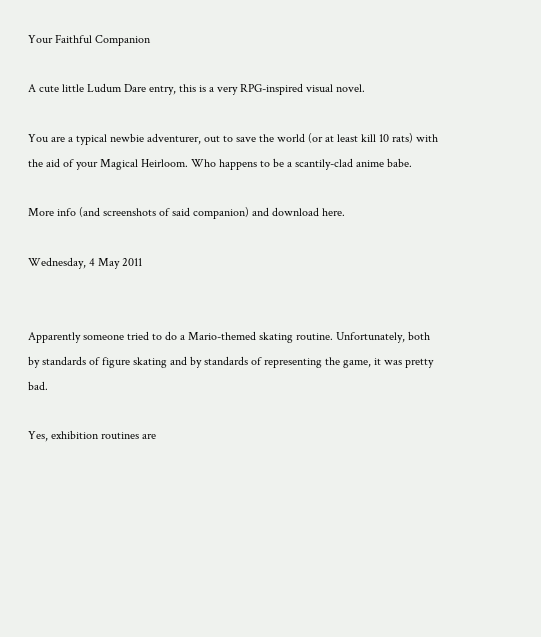Your Faithful Companion

A cute little Ludum Dare entry, this is a very RPG-inspired visual novel.

You are a typical newbie adventurer, out to save the world (or at least kill 10 rats) with the aid of your Magical Heirloom. Who happens to be a scantily-clad anime babe.

More info (and screenshots of said companion) and download here.

Wednesday, 4 May 2011


Apparently someone tried to do a Mario-themed skating routine. Unfortunately, both by standards of figure skating and by standards of representing the game, it was pretty bad.

Yes, exhibition routines are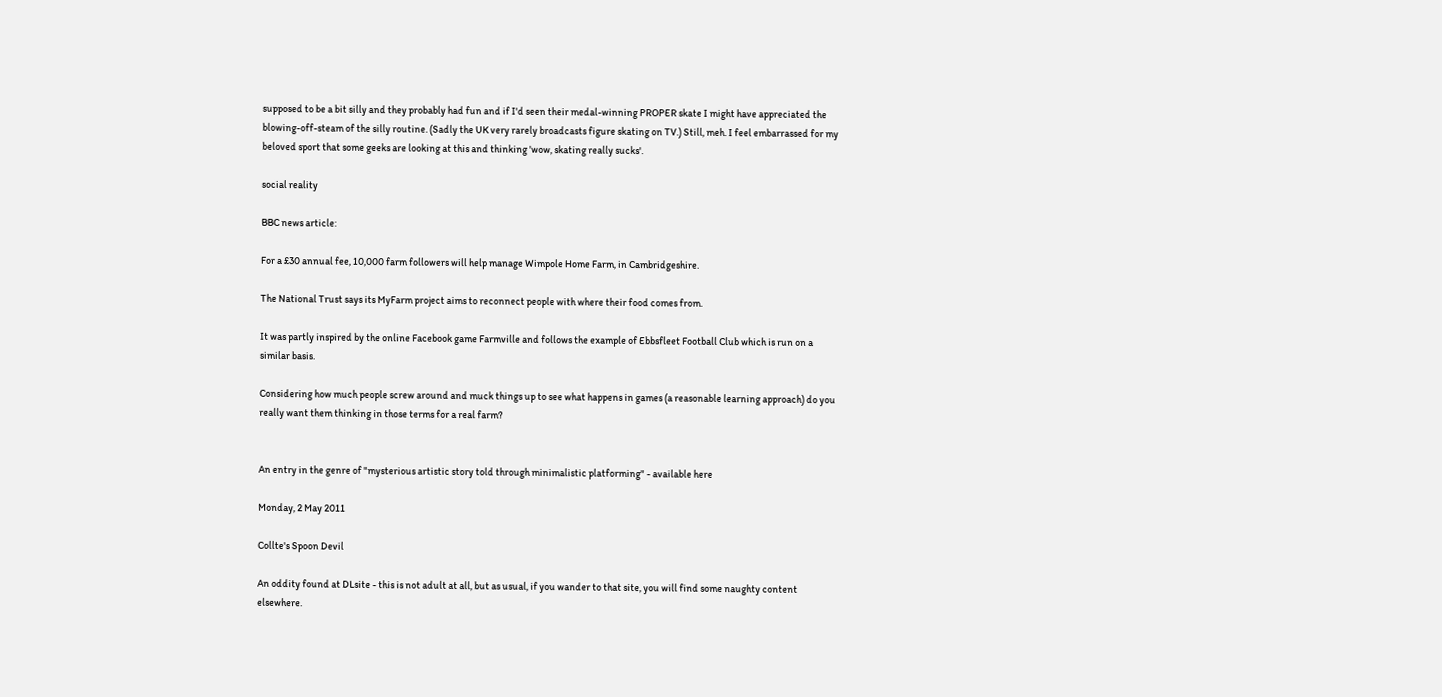supposed to be a bit silly and they probably had fun and if I'd seen their medal-winning PROPER skate I might have appreciated the blowing-off-steam of the silly routine. (Sadly the UK very rarely broadcasts figure skating on TV.) Still, meh. I feel embarrassed for my beloved sport that some geeks are looking at this and thinking 'wow, skating really sucks'.

social reality

BBC news article:

For a £30 annual fee, 10,000 farm followers will help manage Wimpole Home Farm, in Cambridgeshire.

The National Trust says its MyFarm project aims to reconnect people with where their food comes from.

It was partly inspired by the online Facebook game Farmville and follows the example of Ebbsfleet Football Club which is run on a similar basis.

Considering how much people screw around and muck things up to see what happens in games (a reasonable learning approach) do you really want them thinking in those terms for a real farm?


An entry in the genre of "mysterious artistic story told through minimalistic platforming" - available here

Monday, 2 May 2011

Collte's Spoon Devil

An oddity found at DLsite - this is not adult at all, but as usual, if you wander to that site, you will find some naughty content elsewhere.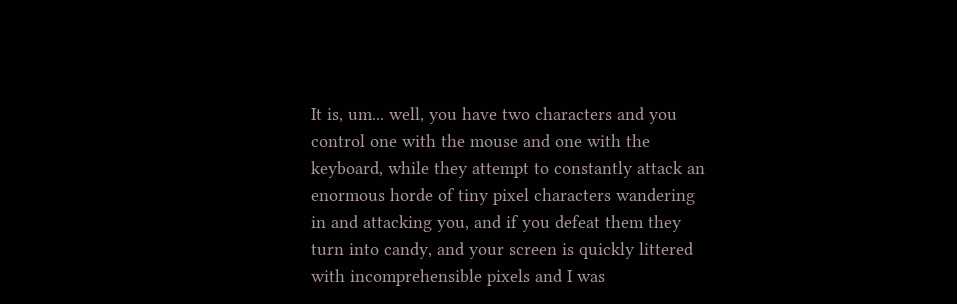It is, um... well, you have two characters and you control one with the mouse and one with the keyboard, while they attempt to constantly attack an enormous horde of tiny pixel characters wandering in and attacking you, and if you defeat them they turn into candy, and your screen is quickly littered with incomprehensible pixels and I was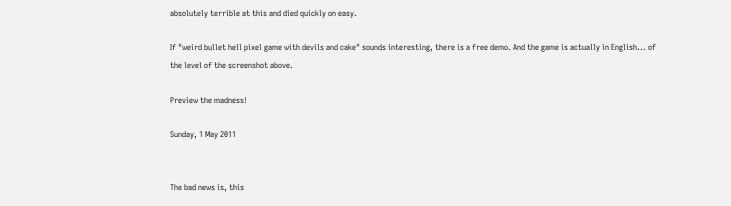absolutely terrible at this and died quickly on easy.

If "weird bullet hell pixel game with devils and cake" sounds interesting, there is a free demo. And the game is actually in English... of the level of the screenshot above.

Preview the madness!

Sunday, 1 May 2011


The bad news is, this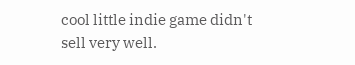cool little indie game didn't sell very well.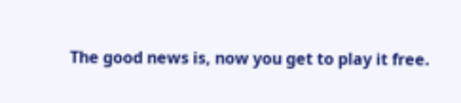The good news is, now you get to play it free.